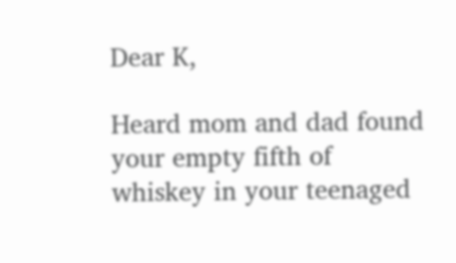Dear K,

Heard mom and dad found your empty fifth of whiskey in your teenaged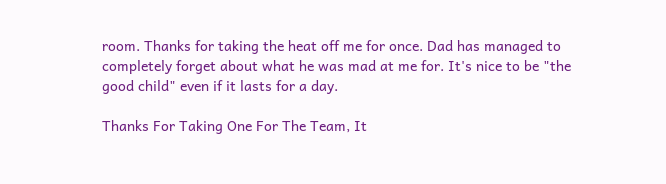room. Thanks for taking the heat off me for once. Dad has managed to completely forget about what he was mad at me for. It's nice to be "the good child" even if it lasts for a day.

Thanks For Taking One For The Team, It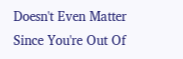Doesn't Even Matter Since You're Out Of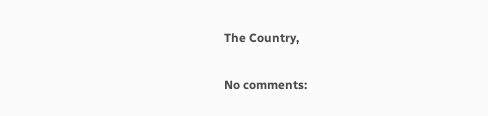The Country,

No comments: